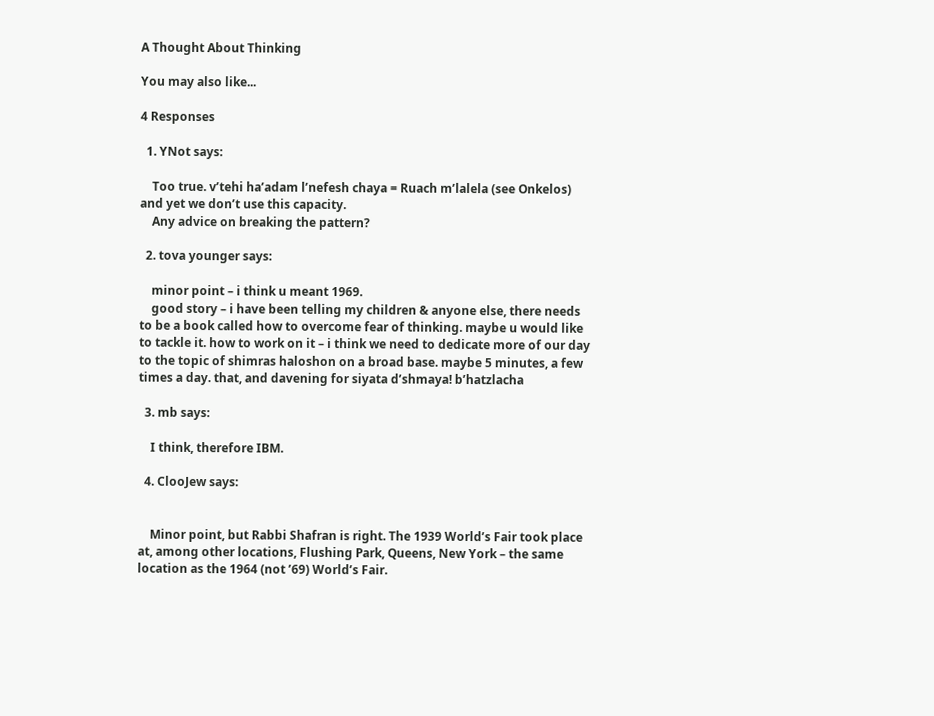A Thought About Thinking

You may also like...

4 Responses

  1. YNot says:

    Too true. v’tehi ha’adam l’nefesh chaya = Ruach m’lalela (see Onkelos) and yet we don’t use this capacity.
    Any advice on breaking the pattern?

  2. tova younger says:

    minor point – i think u meant 1969.
    good story – i have been telling my children & anyone else, there needs to be a book called how to overcome fear of thinking. maybe u would like to tackle it. how to work on it – i think we need to dedicate more of our day to the topic of shimras haloshon on a broad base. maybe 5 minutes, a few times a day. that, and davening for siyata d’shmaya! b’hatzlacha

  3. mb says:

    I think, therefore IBM.

  4. ClooJew says:


    Minor point, but Rabbi Shafran is right. The 1939 World’s Fair took place at, among other locations, Flushing Park, Queens, New York – the same location as the 1964 (not ’69) World’s Fair.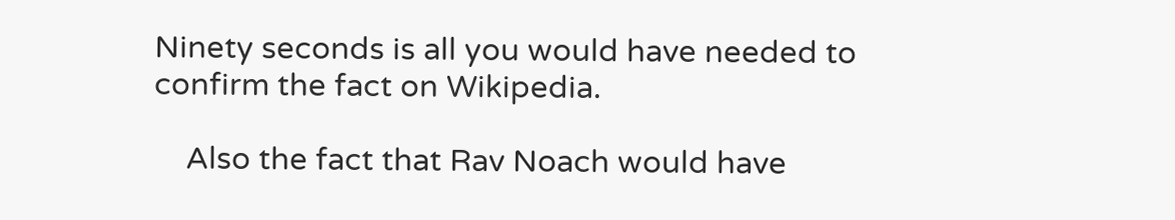Ninety seconds is all you would have needed to confirm the fact on Wikipedia.

    Also the fact that Rav Noach would have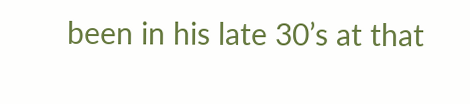been in his late 30’s at that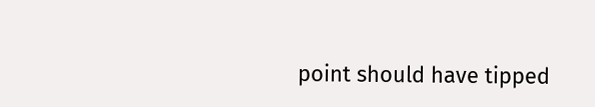point should have tipped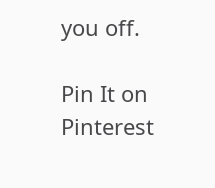you off.

Pin It on Pinterest